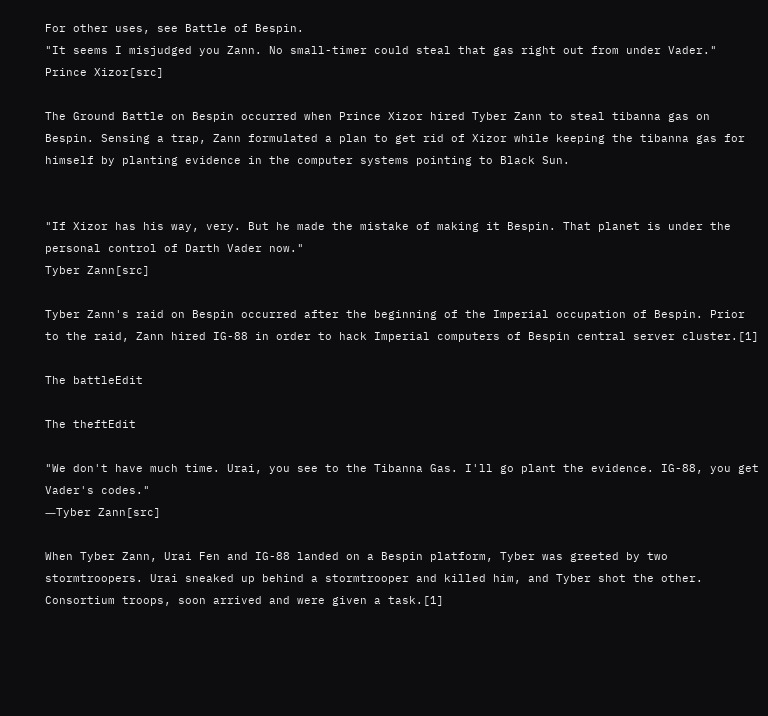For other uses, see Battle of Bespin.
"It seems I misjudged you Zann. No small-timer could steal that gas right out from under Vader."
Prince Xizor[src]

The Ground Battle on Bespin occurred when Prince Xizor hired Tyber Zann to steal tibanna gas on Bespin. Sensing a trap, Zann formulated a plan to get rid of Xizor while keeping the tibanna gas for himself by planting evidence in the computer systems pointing to Black Sun.


"If Xizor has his way, very. But he made the mistake of making it Bespin. That planet is under the personal control of Darth Vader now."
Tyber Zann[src]

Tyber Zann's raid on Bespin occurred after the beginning of the Imperial occupation of Bespin. Prior to the raid, Zann hired IG-88 in order to hack Imperial computers of Bespin central server cluster.[1]

The battleEdit

The theftEdit

"We don't have much time. Urai, you see to the Tibanna Gas. I'll go plant the evidence. IG-88, you get Vader's codes."
―Tyber Zann[src]

When Tyber Zann, Urai Fen and IG-88 landed on a Bespin platform, Tyber was greeted by two stormtroopers. Urai sneaked up behind a stormtrooper and killed him, and Tyber shot the other. Consortium troops, soon arrived and were given a task.[1]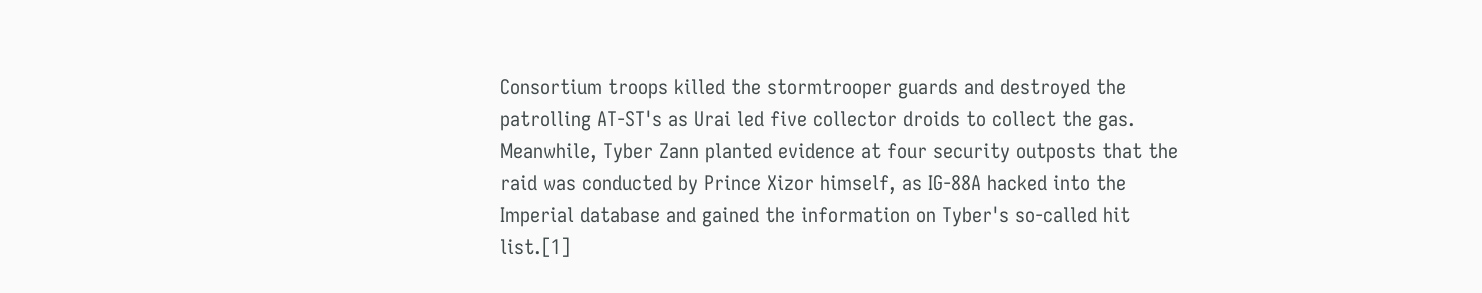Consortium troops killed the stormtrooper guards and destroyed the patrolling AT-ST's as Urai led five collector droids to collect the gas. Meanwhile, Tyber Zann planted evidence at four security outposts that the raid was conducted by Prince Xizor himself, as IG-88A hacked into the Imperial database and gained the information on Tyber's so-called hit list.[1]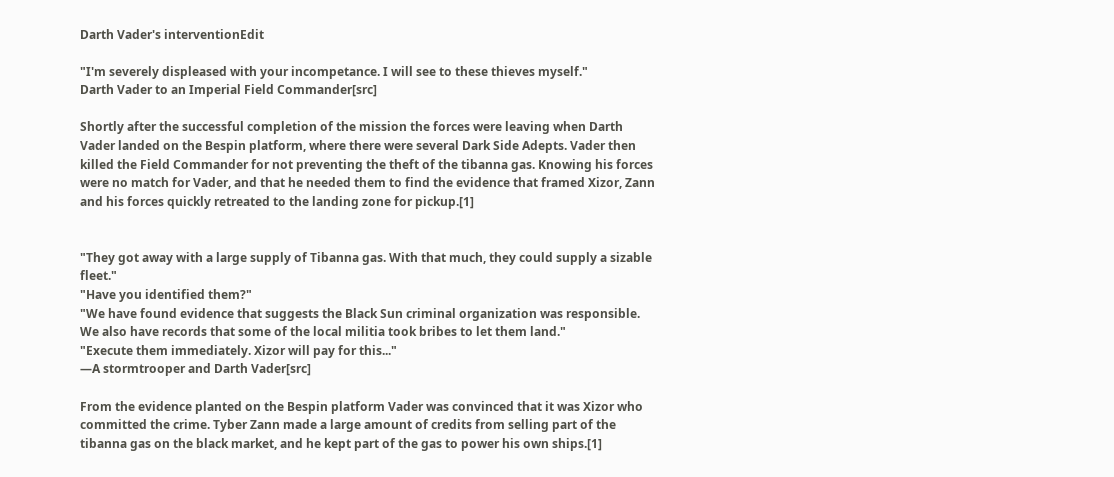Darth Vader's interventionEdit

"I'm severely displeased with your incompetance. I will see to these thieves myself."
Darth Vader to an Imperial Field Commander[src]

Shortly after the successful completion of the mission the forces were leaving when Darth Vader landed on the Bespin platform, where there were several Dark Side Adepts. Vader then killed the Field Commander for not preventing the theft of the tibanna gas. Knowing his forces were no match for Vader, and that he needed them to find the evidence that framed Xizor, Zann and his forces quickly retreated to the landing zone for pickup.[1]


"They got away with a large supply of Tibanna gas. With that much, they could supply a sizable fleet."
"Have you identified them?"
"We have found evidence that suggests the Black Sun criminal organization was responsible. We also have records that some of the local militia took bribes to let them land."
"Execute them immediately. Xizor will pay for this..."
―A stormtrooper and Darth Vader[src]

From the evidence planted on the Bespin platform Vader was convinced that it was Xizor who committed the crime. Tyber Zann made a large amount of credits from selling part of the tibanna gas on the black market, and he kept part of the gas to power his own ships.[1]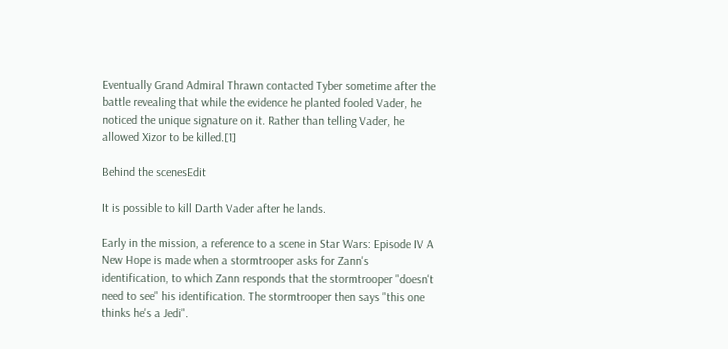Eventually Grand Admiral Thrawn contacted Tyber sometime after the battle revealing that while the evidence he planted fooled Vader, he noticed the unique signature on it. Rather than telling Vader, he allowed Xizor to be killed.[1]

Behind the scenesEdit

It is possible to kill Darth Vader after he lands.

Early in the mission, a reference to a scene in Star Wars: Episode IV A New Hope is made when a stormtrooper asks for Zann's identification, to which Zann responds that the stormtrooper "doesn't need to see" his identification. The stormtrooper then says "this one thinks he's a Jedi".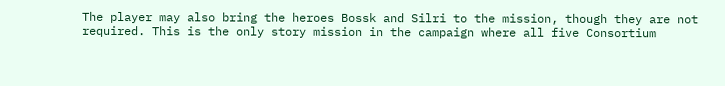The player may also bring the heroes Bossk and Silri to the mission, though they are not required. This is the only story mission in the campaign where all five Consortium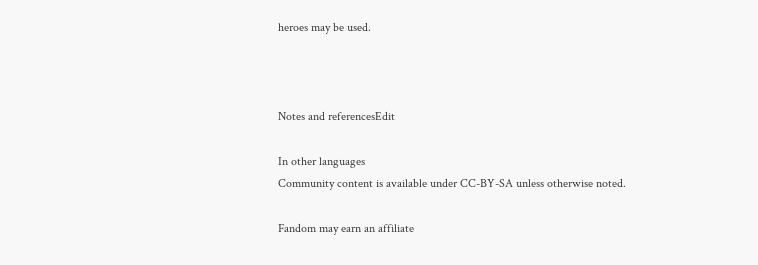heroes may be used.



Notes and referencesEdit

In other languages
Community content is available under CC-BY-SA unless otherwise noted.

Fandom may earn an affiliate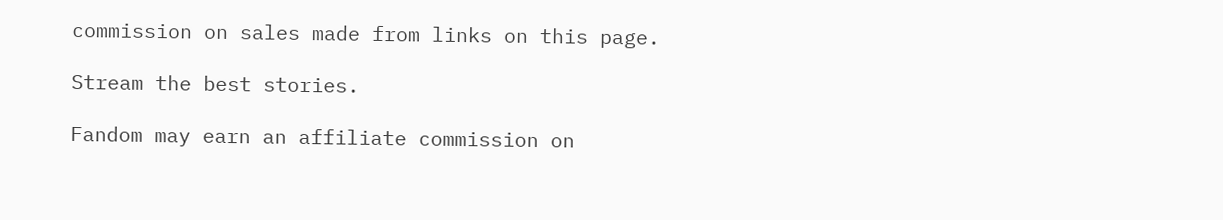commission on sales made from links on this page.

Stream the best stories.

Fandom may earn an affiliate commission on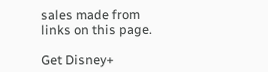sales made from links on this page.

Get Disney+